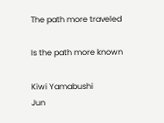The path more traveled

Is the path more known

Kiwi Yamabushi
Jun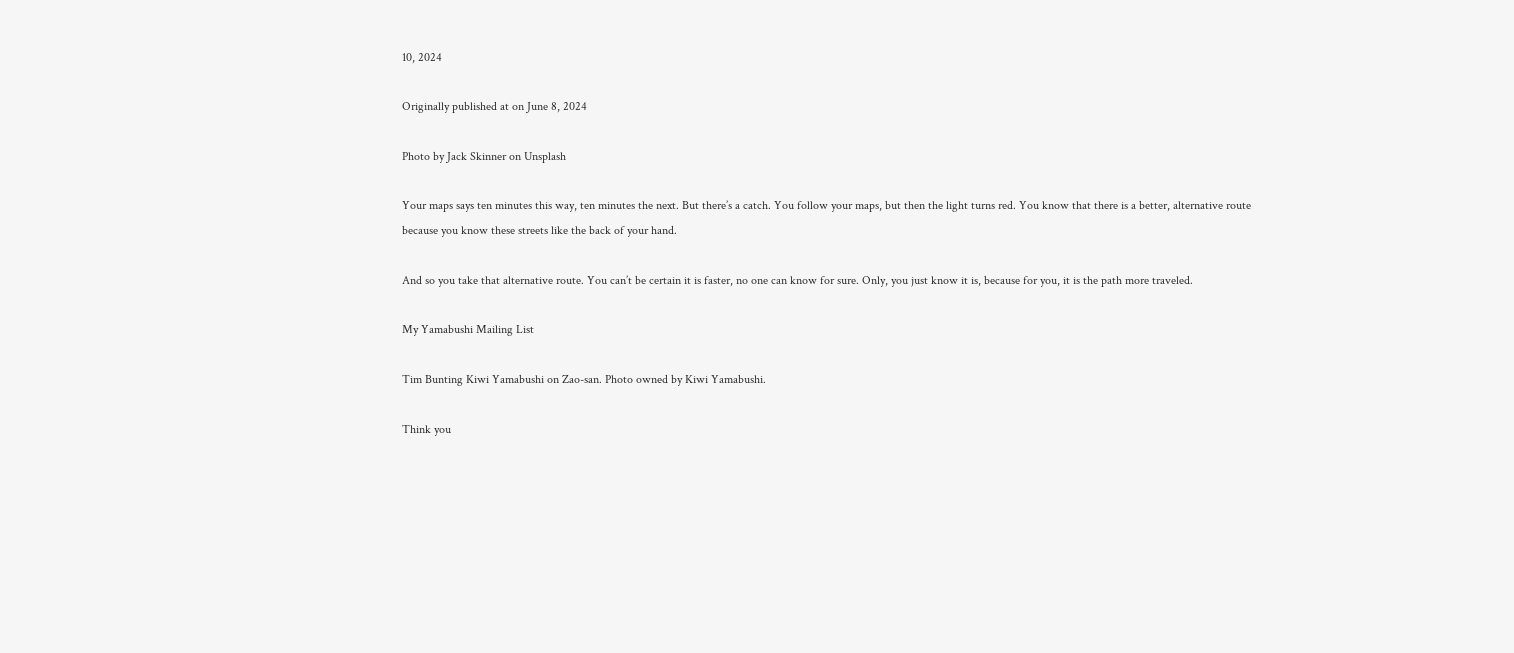10, 2024

Originally published at on June 8, 2024

Photo by Jack Skinner on Unsplash

Your maps says ten minutes this way, ten minutes the next. But there’s a catch. You follow your maps, but then the light turns red. You know that there is a better, alternative route because you know these streets like the back of your hand.

And so you take that alternative route. You can’t be certain it is faster, no one can know for sure. Only, you just know it is, because for you, it is the path more traveled.

My Yamabushi Mailing List

Tim Bunting Kiwi Yamabushi on Zao-san. Photo owned by Kiwi Yamabushi.

Think you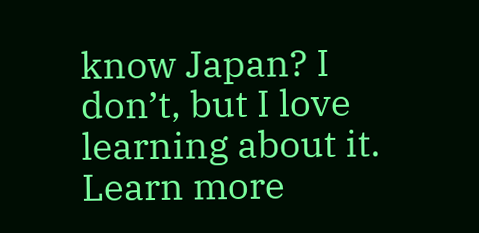know Japan? I don’t, but I love learning about it. Learn more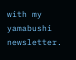with my yamabushi newsletter.